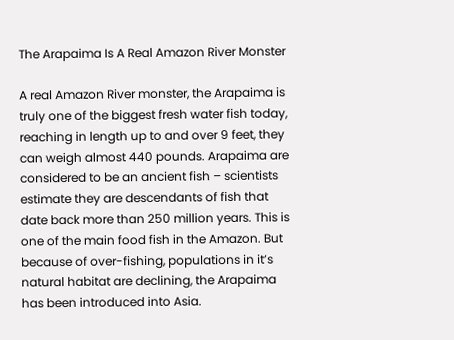The Arapaima Is A Real Amazon River Monster

A real Amazon River monster, the Arapaima is truly one of the biggest fresh water fish today, reaching in length up to and over 9 feet, they can weigh almost 440 pounds. Arapaima are considered to be an ancient fish – scientists estimate they are descendants of fish that date back more than 250 million years. This is one of the main food fish in the Amazon. But because of over-fishing, populations in it’s natural habitat are declining, the Arapaima has been introduced into Asia.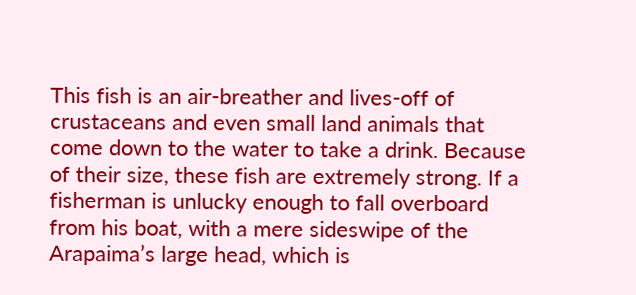This fish is an air-breather and lives-off of crustaceans and even small land animals that come down to the water to take a drink. Because of their size, these fish are extremely strong. If a fisherman is unlucky enough to fall overboard from his boat, with a mere sideswipe of the Arapaima’s large head, which is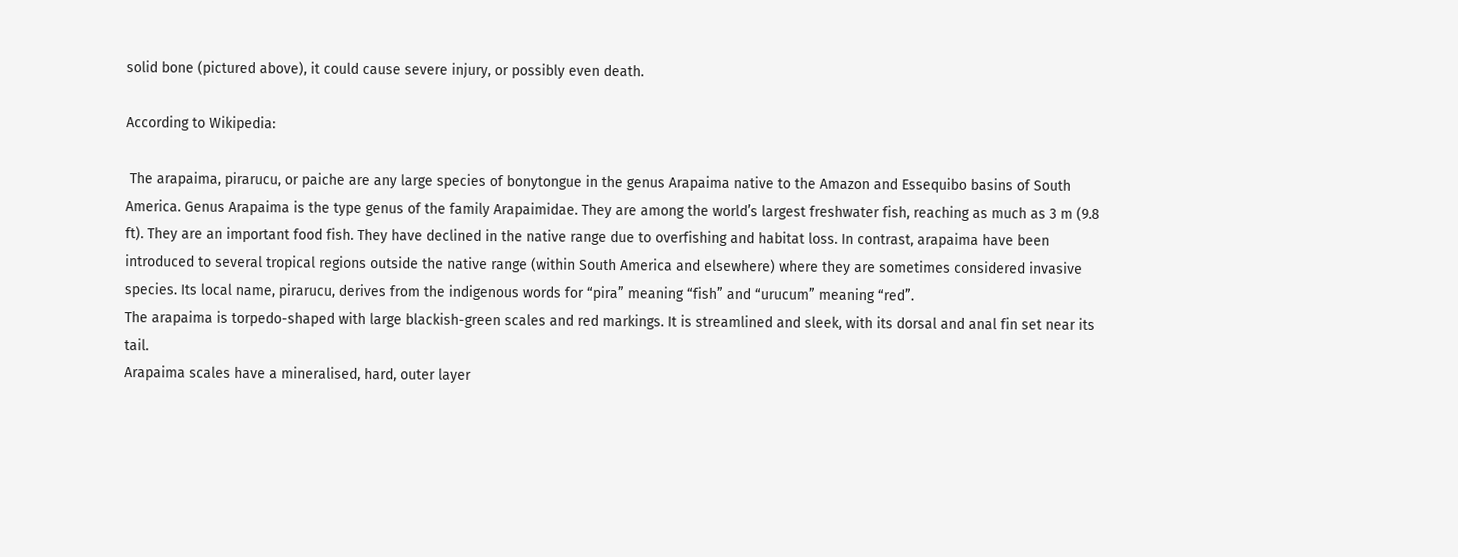solid bone (pictured above), it could cause severe injury, or possibly even death.

According to Wikipedia:

 The arapaima, pirarucu, or paiche are any large species of bonytongue in the genus Arapaima native to the Amazon and Essequibo basins of South America. Genus Arapaima is the type genus of the family Arapaimidae. They are among the world’s largest freshwater fish, reaching as much as 3 m (9.8 ft). They are an important food fish. They have declined in the native range due to overfishing and habitat loss. In contrast, arapaima have been introduced to several tropical regions outside the native range (within South America and elsewhere) where they are sometimes considered invasive species. Its local name, pirarucu, derives from the indigenous words for “pira” meaning “fish” and “urucum” meaning “red”.
The arapaima is torpedo-shaped with large blackish-green scales and red markings. It is streamlined and sleek, with its dorsal and anal fin set near its tail.
Arapaima scales have a mineralised, hard, outer layer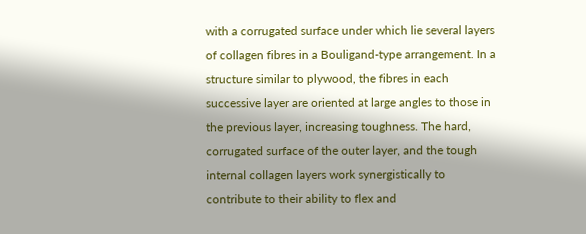with a corrugated surface under which lie several layers of collagen fibres in a Bouligand-type arrangement. In a structure similar to plywood, the fibres in each successive layer are oriented at large angles to those in the previous layer, increasing toughness. The hard, corrugated surface of the outer layer, and the tough internal collagen layers work synergistically to contribute to their ability to flex and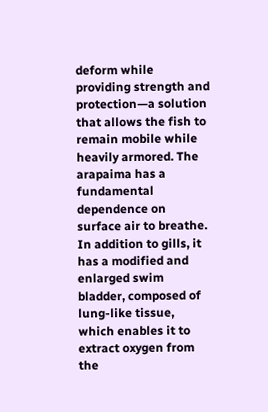deform while providing strength and protection—a solution that allows the fish to remain mobile while heavily armored. The arapaima has a fundamental dependence on surface air to breathe. In addition to gills, it has a modified and enlarged swim bladder, composed of lung-like tissue, which enables it to extract oxygen from the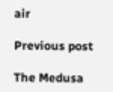air

Previous post

The Medusa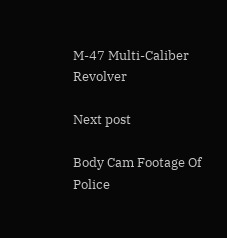M-47 Multi-Caliber Revolver

Next post

Body Cam Footage Of Police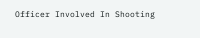Officer Involved In Shooting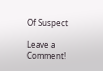Of Suspect

Leave a Comment!